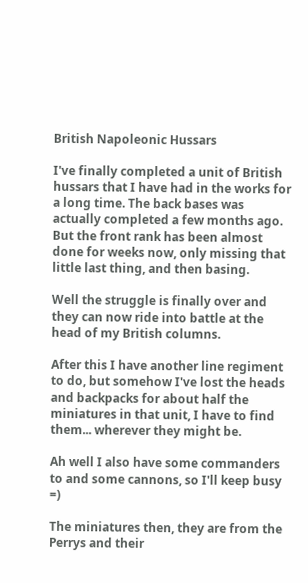British Napoleonic Hussars

I've finally completed a unit of British hussars that I have had in the works for a long time. The back bases was actually completed a few months ago. But the front rank has been almost done for weeks now, only missing that little last thing, and then basing.

Well the struggle is finally over and they can now ride into battle at the head of my British columns.

After this I have another line regiment to do, but somehow I've lost the heads and backpacks for about half the miniatures in that unit, I have to find them... wherever they might be.

Ah well I also have some commanders to and some cannons, so I'll keep busy =)

The miniatures then, they are from the Perrys and their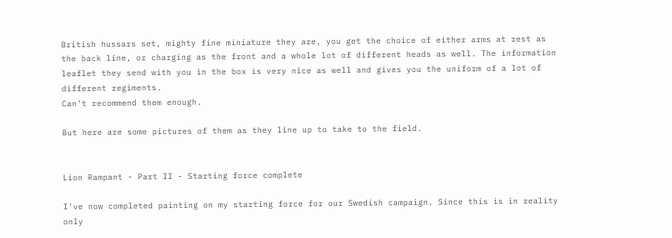British hussars set, mighty fine miniature they are, you get the choice of either arms at rest as the back line, or charging as the front and a whole lot of different heads as well. The information leaflet they send with you in the box is very nice as well and gives you the uniform of a lot of different regiments.
Can't recommend them enough.

But here are some pictures of them as they line up to take to the field.


Lion Rampant - Part II - Starting force complete

I've now completed painting on my starting force for our Swedish campaign. Since this is in reality only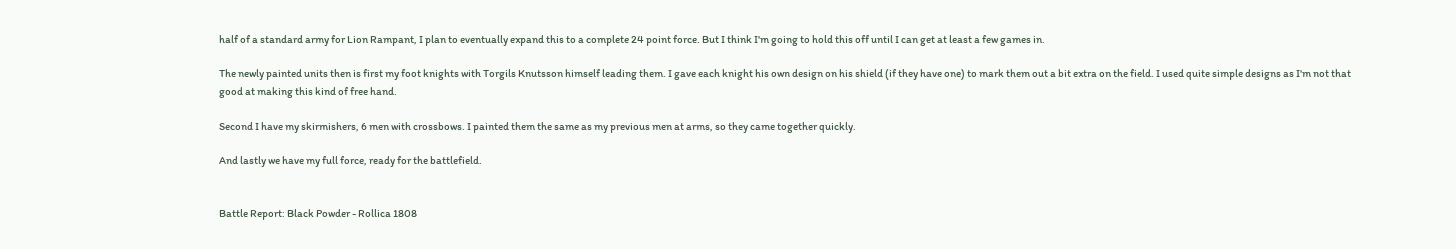half of a standard army for Lion Rampant, I plan to eventually expand this to a complete 24 point force. But I think I'm going to hold this off until I can get at least a few games in.

The newly painted units then is first my foot knights with Torgils Knutsson himself leading them. I gave each knight his own design on his shield (if they have one) to mark them out a bit extra on the field. I used quite simple designs as I'm not that good at making this kind of free hand.

Second I have my skirmishers, 6 men with crossbows. I painted them the same as my previous men at arms, so they came together quickly.

And lastly we have my full force, ready for the battlefield.


Battle Report: Black Powder - Rollica 1808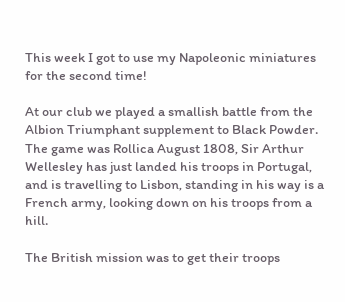This week I got to use my Napoleonic miniatures for the second time!

At our club we played a smallish battle from the Albion Triumphant supplement to Black Powder. The game was Rollica August 1808, Sir Arthur Wellesley has just landed his troops in Portugal, and is travelling to Lisbon, standing in his way is a French army, looking down on his troops from a hill.

The British mission was to get their troops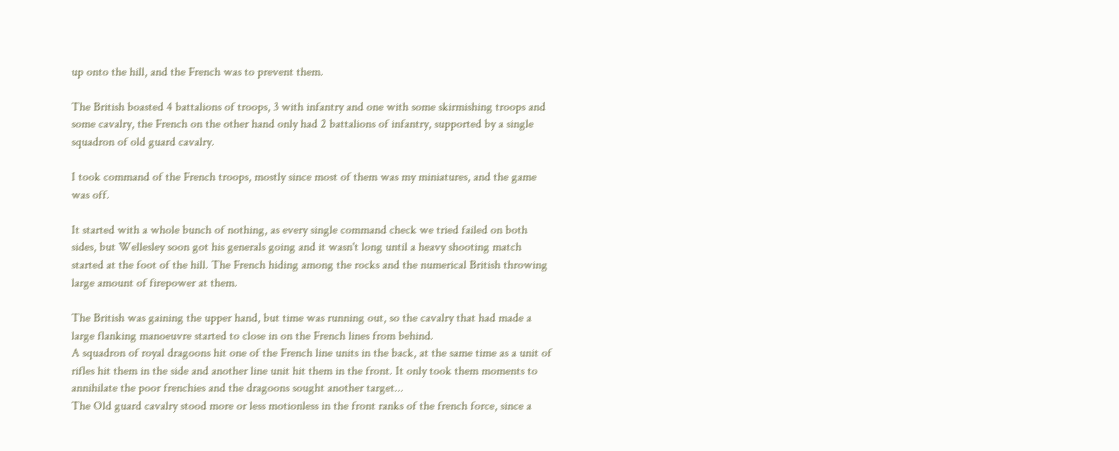up onto the hill, and the French was to prevent them.

The British boasted 4 battalions of troops, 3 with infantry and one with some skirmishing troops and some cavalry, the French on the other hand only had 2 battalions of infantry, supported by a single squadron of old guard cavalry.

I took command of the French troops, mostly since most of them was my miniatures, and the game was off.

It started with a whole bunch of nothing, as every single command check we tried failed on both sides, but Wellesley soon got his generals going and it wasn't long until a heavy shooting match started at the foot of the hill. The French hiding among the rocks and the numerical British throwing large amount of firepower at them.

The British was gaining the upper hand, but time was running out, so the cavalry that had made a large flanking manoeuvre started to close in on the French lines from behind.
A squadron of royal dragoons hit one of the French line units in the back, at the same time as a unit of rifles hit them in the side and another line unit hit them in the front. It only took them moments to annihilate the poor frenchies and the dragoons sought another target...
The Old guard cavalry stood more or less motionless in the front ranks of the french force, since a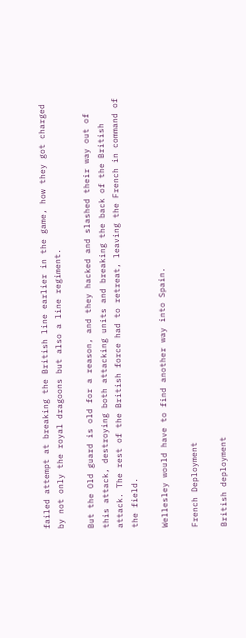failed attempt at breaking the British line earlier in the game, how they got charged by not only the royal dragoons but also a line regiment.

But the Old guard is old for a reason, and they hacked and slashed their way out of this attack, destroying both attacking units and breaking the back of the British attack. The rest of the British force had to retreat, leaving the French in command of the field.

Wellesley would have to find another way into Spain.

French Deployment

British deployment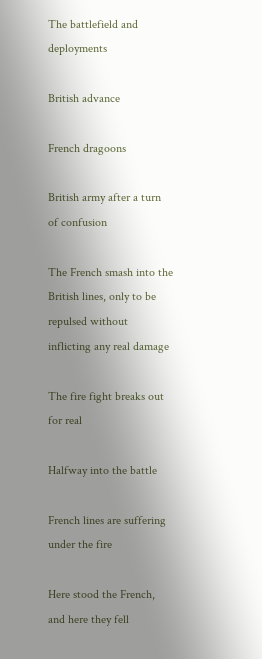The battlefield and deployments

British advance

French dragoons

British army after a turn of confusion

The French smash into the British lines, only to be repulsed without inflicting any real damage

The fire fight breaks out for real

Halfway into the battle

French lines are suffering under the fire

Here stood the French, and here they fell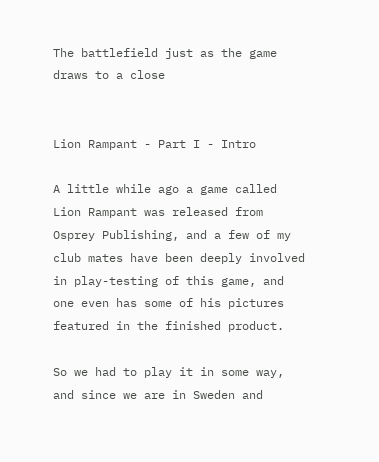The battlefield just as the game draws to a close


Lion Rampant - Part I - Intro

A little while ago a game called Lion Rampant was released from Osprey Publishing, and a few of my club mates have been deeply involved in play-testing of this game, and one even has some of his pictures featured in the finished product.

So we had to play it in some way, and since we are in Sweden and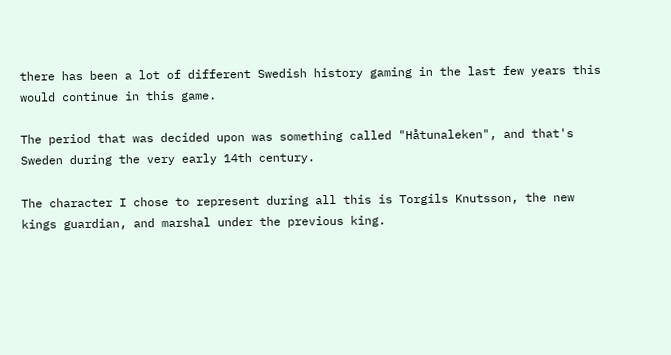there has been a lot of different Swedish history gaming in the last few years this would continue in this game.

The period that was decided upon was something called "Håtunaleken", and that's Sweden during the very early 14th century.

The character I chose to represent during all this is Torgils Knutsson, the new kings guardian, and marshal under the previous king.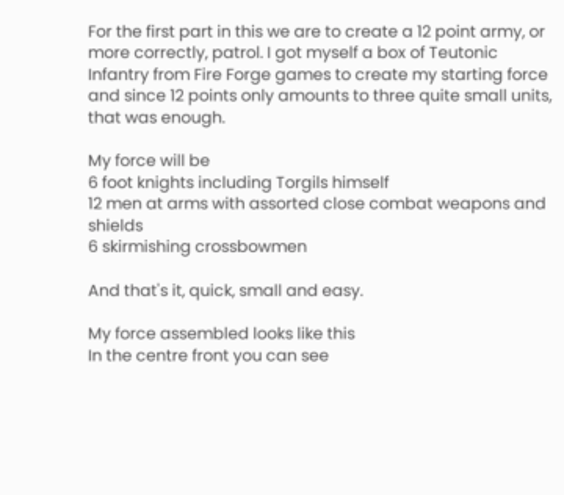For the first part in this we are to create a 12 point army, or more correctly, patrol. I got myself a box of Teutonic Infantry from Fire Forge games to create my starting force and since 12 points only amounts to three quite small units, that was enough.

My force will be
6 foot knights including Torgils himself
12 men at arms with assorted close combat weapons and shields
6 skirmishing crossbowmen

And that's it, quick, small and easy.

My force assembled looks like this
In the centre front you can see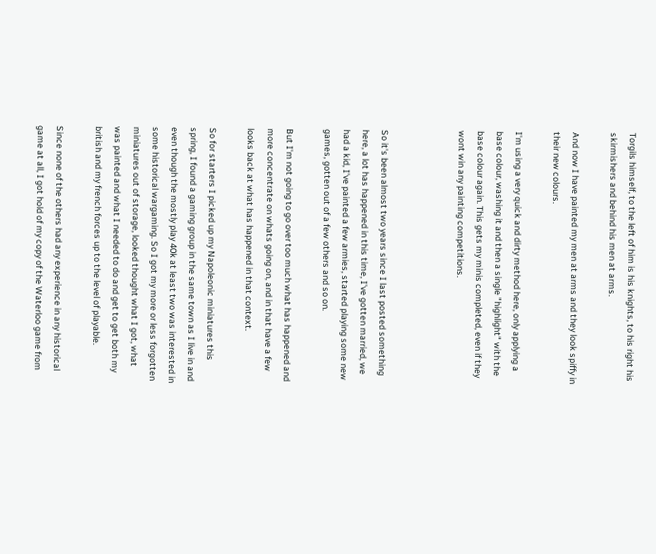Torgils himself, to the left of him is his knights, to his right his skirmishers and behind his men at arms.

And now I have painted my men at arms and they look spiffy in their new colours.

I'm using a very quick and dirty method here, only applying a base colour, washing it and then a single "highlight" with the base colour again. This gets my minis completed, even if they wont win any painting competitions.



So it's been almost two years since I last posted something here, a lot has happened in this time, I've gotten married, we had a kid, I've painted a few armies, started playing some new games, gotten out of a few others and so on.

But I'm not going to go over too much what has happened and more concentrate on whats going on, and in that have a few looks back at what has happened in that context.

So for starters I picked up my Napoleonic miniatures this spring, I found a gaming group in the same town as I live in and even though the mostly play 40k at least two was interested in some historical wargaming. So I got my more or less forgotten miniatures out of storage, looked thought what I got, what was painted and what I needed to do and get to get both my british and my french forces up to the level of playable.

Since none of the others had any experience in any historical game at all, I got hold of my copy of the Waterloo game from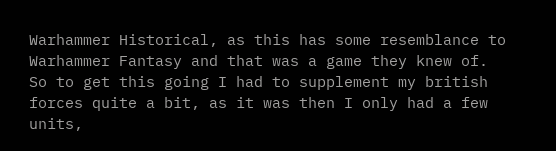Warhammer Historical, as this has some resemblance to Warhammer Fantasy and that was a game they knew of.
So to get this going I had to supplement my british forces quite a bit, as it was then I only had a few units,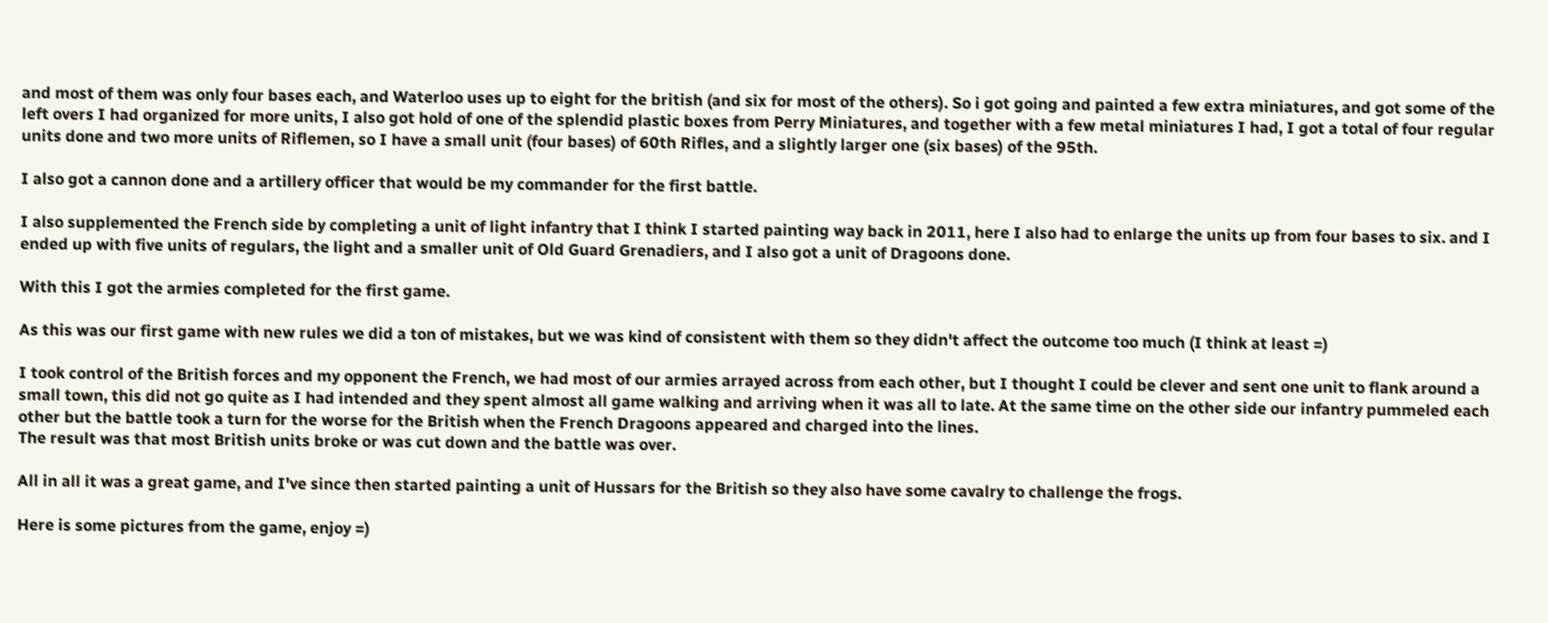and most of them was only four bases each, and Waterloo uses up to eight for the british (and six for most of the others). So i got going and painted a few extra miniatures, and got some of the left overs I had organized for more units, I also got hold of one of the splendid plastic boxes from Perry Miniatures, and together with a few metal miniatures I had, I got a total of four regular units done and two more units of Riflemen, so I have a small unit (four bases) of 60th Rifles, and a slightly larger one (six bases) of the 95th.

I also got a cannon done and a artillery officer that would be my commander for the first battle.

I also supplemented the French side by completing a unit of light infantry that I think I started painting way back in 2011, here I also had to enlarge the units up from four bases to six. and I ended up with five units of regulars, the light and a smaller unit of Old Guard Grenadiers, and I also got a unit of Dragoons done.

With this I got the armies completed for the first game.

As this was our first game with new rules we did a ton of mistakes, but we was kind of consistent with them so they didn't affect the outcome too much (I think at least =)

I took control of the British forces and my opponent the French, we had most of our armies arrayed across from each other, but I thought I could be clever and sent one unit to flank around a small town, this did not go quite as I had intended and they spent almost all game walking and arriving when it was all to late. At the same time on the other side our infantry pummeled each other but the battle took a turn for the worse for the British when the French Dragoons appeared and charged into the lines.
The result was that most British units broke or was cut down and the battle was over.

All in all it was a great game, and I've since then started painting a unit of Hussars for the British so they also have some cavalry to challenge the frogs.

Here is some pictures from the game, enjoy =)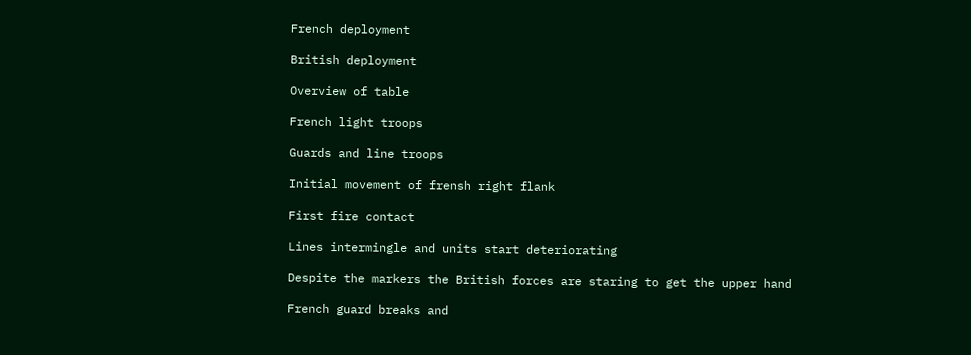French deployment

British deployment

Overview of table

French light troops

Guards and line troops

Initial movement of frensh right flank

First fire contact

Lines intermingle and units start deteriorating

Despite the markers the British forces are staring to get the upper hand

French guard breaks and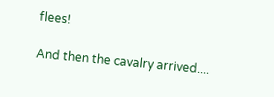flees!

And then the cavalry arrived....